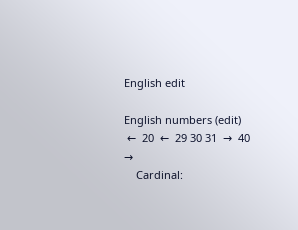English edit

English numbers (edit)
 ←  20  ←  29 30 31  →  40  →
    Cardinal: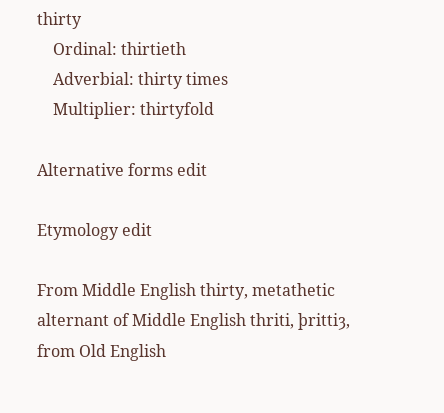thirty
    Ordinal: thirtieth
    Adverbial: thirty times
    Multiplier: thirtyfold

Alternative forms edit

Etymology edit

From Middle English thirty, metathetic alternant of Middle English thriti, þrittiȝ, from Old English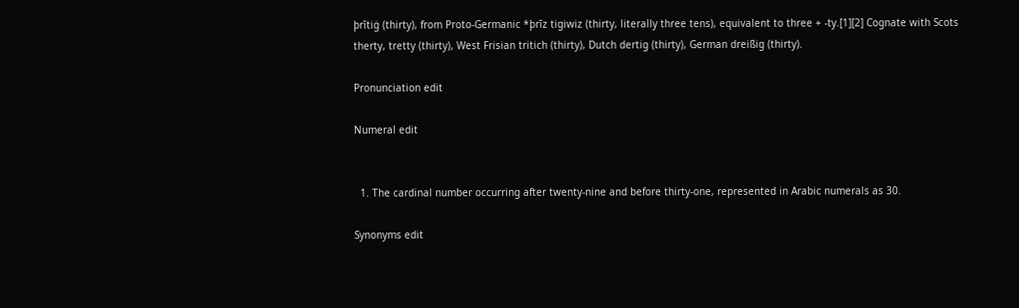þrītiġ (thirty), from Proto-Germanic *þrīz tigiwiz (thirty, literally three tens), equivalent to three + -ty.[1][2] Cognate with Scots therty, tretty (thirty), West Frisian tritich (thirty), Dutch dertig (thirty), German dreißig (thirty).

Pronunciation edit

Numeral edit


  1. The cardinal number occurring after twenty-nine and before thirty-one, represented in Arabic numerals as 30.

Synonyms edit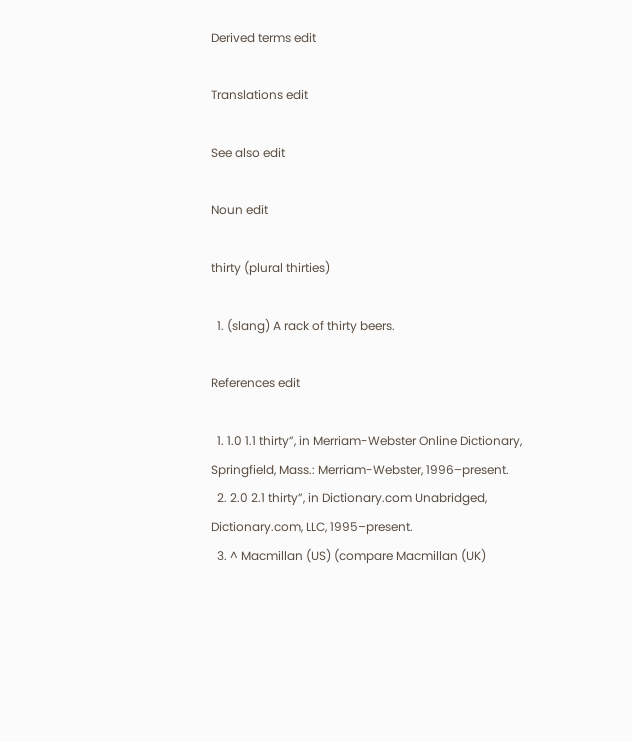Derived terms edit

Translations edit

See also edit

Noun edit

thirty (plural thirties)

  1. (slang) A rack of thirty beers.

References edit

  1. 1.0 1.1 thirty”, in Merriam-Webster Online Dictionary, Springfield, Mass.: Merriam-Webster, 1996–present.
  2. 2.0 2.1 thirty”, in Dictionary.com Unabridged, Dictionary.com, LLC, 1995–present.
  3. ^ Macmillan (US) (compare Macmillan (UK)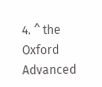4. ^ the Oxford Advanced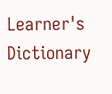Learner's Dictionary